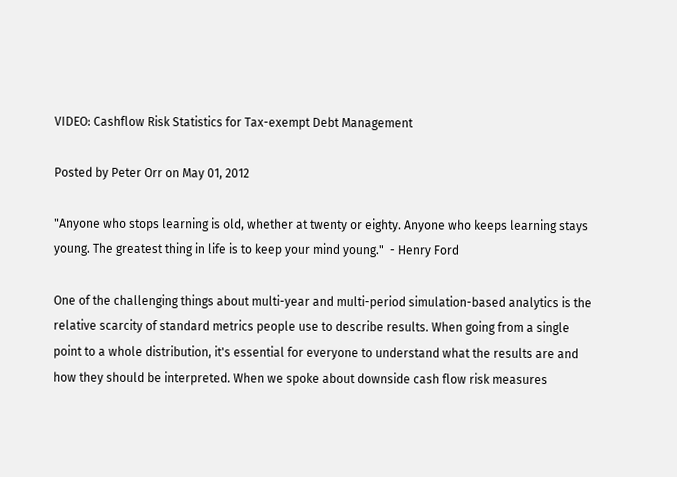VIDEO: Cashflow Risk Statistics for Tax-exempt Debt Management

Posted by Peter Orr on May 01, 2012

"Anyone who stops learning is old, whether at twenty or eighty. Anyone who keeps learning stays young. The greatest thing in life is to keep your mind young."  - Henry Ford

One of the challenging things about multi-year and multi-period simulation-based analytics is the relative scarcity of standard metrics people use to describe results. When going from a single point to a whole distribution, it's essential for everyone to understand what the results are and how they should be interpreted. When we spoke about downside cash flow risk measures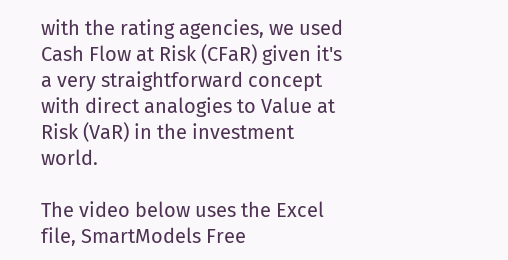with the rating agencies, we used Cash Flow at Risk (CFaR) given it's a very straightforward concept with direct analogies to Value at Risk (VaR) in the investment world.

The video below uses the Excel file, SmartModels Free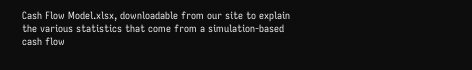Cash Flow Model.xlsx, downloadable from our site to explain the various statistics that come from a simulation-based cash flow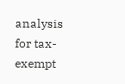analysis for tax-exempt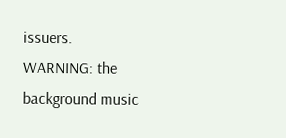issuers. WARNING: the background music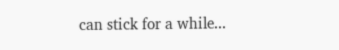can stick for a while...